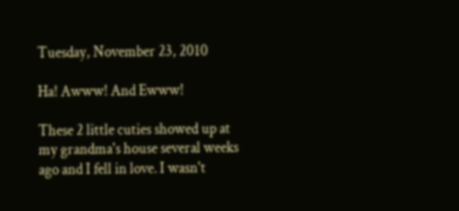Tuesday, November 23, 2010

Ha! Awww! And Ewww!

These 2 little cuties showed up at my grandma's house several weeks ago and I fell in love. I wasn't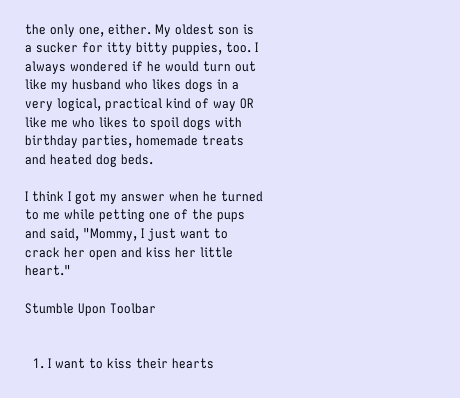the only one, either. My oldest son is a sucker for itty bitty puppies, too. I always wondered if he would turn out like my husband who likes dogs in a very logical, practical kind of way OR like me who likes to spoil dogs with birthday parties, homemade treats and heated dog beds.

I think I got my answer when he turned to me while petting one of the pups and said, "Mommy, I just want to crack her open and kiss her little heart."

Stumble Upon Toolbar


  1. I want to kiss their hearts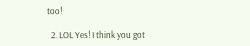too!

  2. LOL Yes! I think you got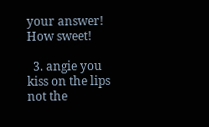your answer! How sweet!

  3. angie you kiss on the lips not the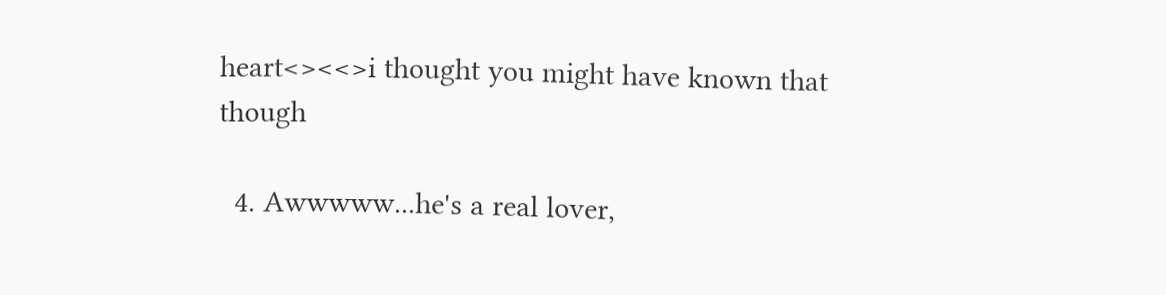heart<><<>i thought you might have known that though

  4. Awwwww...he's a real lover,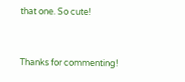that one. So cute!


Thanks for commenting!